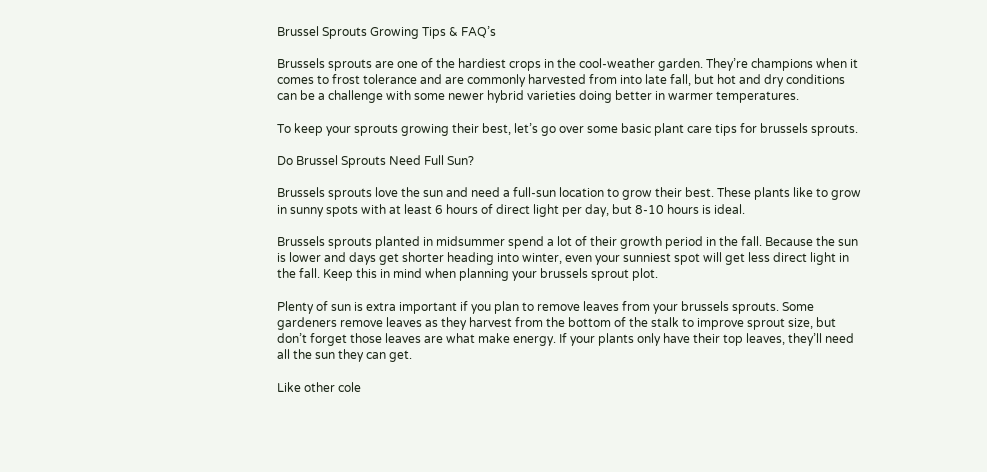Brussel Sprouts Growing Tips & FAQ’s

Brussels sprouts are one of the hardiest crops in the cool-weather garden. They’re champions when it comes to frost tolerance and are commonly harvested from into late fall, but hot and dry conditions can be a challenge with some newer hybrid varieties doing better in warmer temperatures.

To keep your sprouts growing their best, let’s go over some basic plant care tips for brussels sprouts.

Do Brussel Sprouts Need Full Sun?

Brussels sprouts love the sun and need a full-sun location to grow their best. These plants like to grow in sunny spots with at least 6 hours of direct light per day, but 8-10 hours is ideal.

Brussels sprouts planted in midsummer spend a lot of their growth period in the fall. Because the sun is lower and days get shorter heading into winter, even your sunniest spot will get less direct light in the fall. Keep this in mind when planning your brussels sprout plot.

Plenty of sun is extra important if you plan to remove leaves from your brussels sprouts. Some gardeners remove leaves as they harvest from the bottom of the stalk to improve sprout size, but don’t forget those leaves are what make energy. If your plants only have their top leaves, they’ll need all the sun they can get.

Like other cole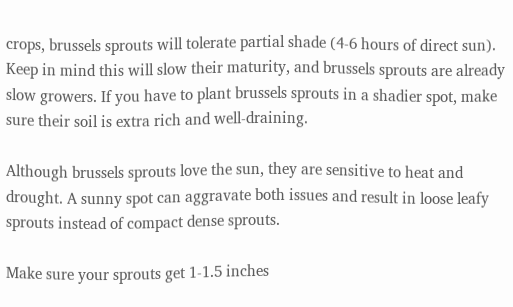crops, brussels sprouts will tolerate partial shade (4-6 hours of direct sun). Keep in mind this will slow their maturity, and brussels sprouts are already slow growers. If you have to plant brussels sprouts in a shadier spot, make sure their soil is extra rich and well-draining.

Although brussels sprouts love the sun, they are sensitive to heat and drought. A sunny spot can aggravate both issues and result in loose leafy sprouts instead of compact dense sprouts.

Make sure your sprouts get 1-1.5 inches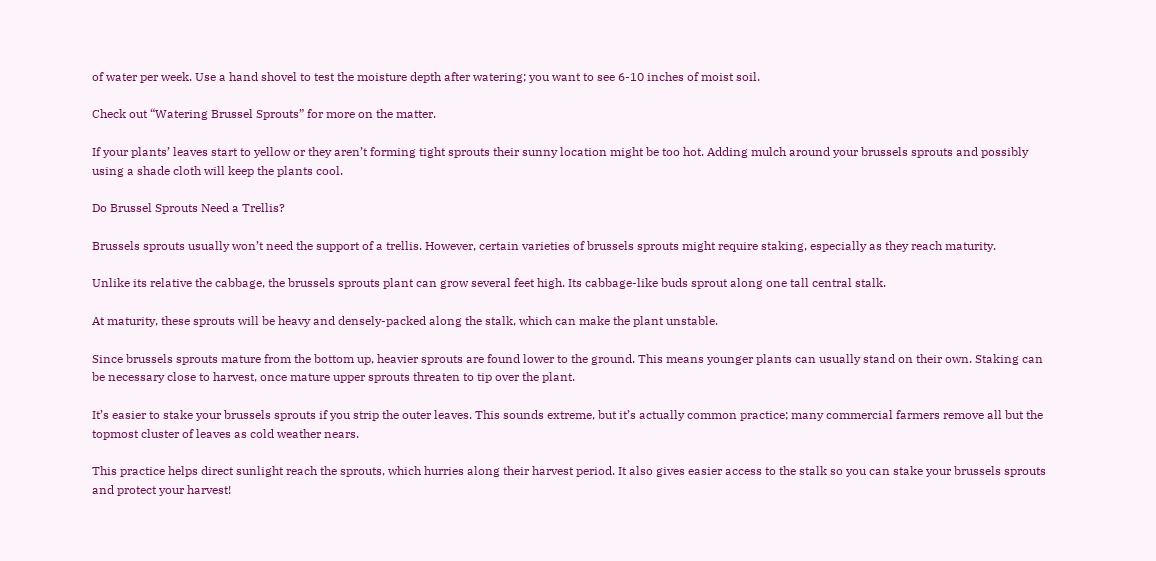of water per week. Use a hand shovel to test the moisture depth after watering; you want to see 6-10 inches of moist soil.

Check out “Watering Brussel Sprouts” for more on the matter.

If your plants’ leaves start to yellow or they aren’t forming tight sprouts their sunny location might be too hot. Adding mulch around your brussels sprouts and possibly using a shade cloth will keep the plants cool.

Do Brussel Sprouts Need a Trellis?

Brussels sprouts usually won’t need the support of a trellis. However, certain varieties of brussels sprouts might require staking, especially as they reach maturity.

Unlike its relative the cabbage, the brussels sprouts plant can grow several feet high. Its cabbage-like buds sprout along one tall central stalk.

At maturity, these sprouts will be heavy and densely-packed along the stalk, which can make the plant unstable.

Since brussels sprouts mature from the bottom up, heavier sprouts are found lower to the ground. This means younger plants can usually stand on their own. Staking can be necessary close to harvest, once mature upper sprouts threaten to tip over the plant.

It’s easier to stake your brussels sprouts if you strip the outer leaves. This sounds extreme, but it’s actually common practice; many commercial farmers remove all but the topmost cluster of leaves as cold weather nears.

This practice helps direct sunlight reach the sprouts, which hurries along their harvest period. It also gives easier access to the stalk so you can stake your brussels sprouts and protect your harvest!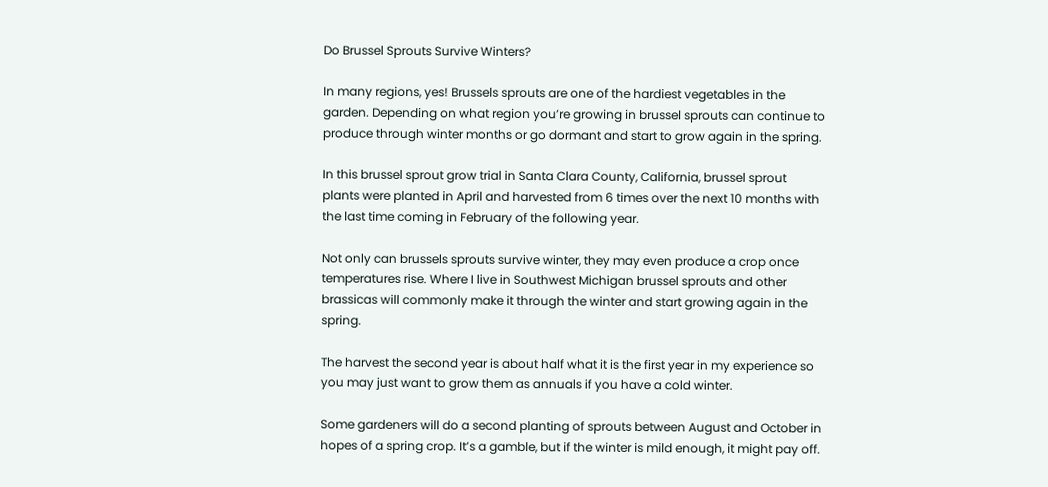Do Brussel Sprouts Survive Winters?

In many regions, yes! Brussels sprouts are one of the hardiest vegetables in the garden. Depending on what region you’re growing in brussel sprouts can continue to produce through winter months or go dormant and start to grow again in the spring.

In this brussel sprout grow trial in Santa Clara County, California, brussel sprout plants were planted in April and harvested from 6 times over the next 10 months with the last time coming in February of the following year.

Not only can brussels sprouts survive winter, they may even produce a crop once temperatures rise. Where I live in Southwest Michigan brussel sprouts and other brassicas will commonly make it through the winter and start growing again in the spring.

The harvest the second year is about half what it is the first year in my experience so you may just want to grow them as annuals if you have a cold winter.

Some gardeners will do a second planting of sprouts between August and October in hopes of a spring crop. It’s a gamble, but if the winter is mild enough, it might pay off.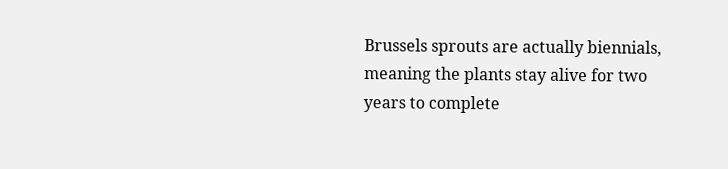Brussels sprouts are actually biennials, meaning the plants stay alive for two years to complete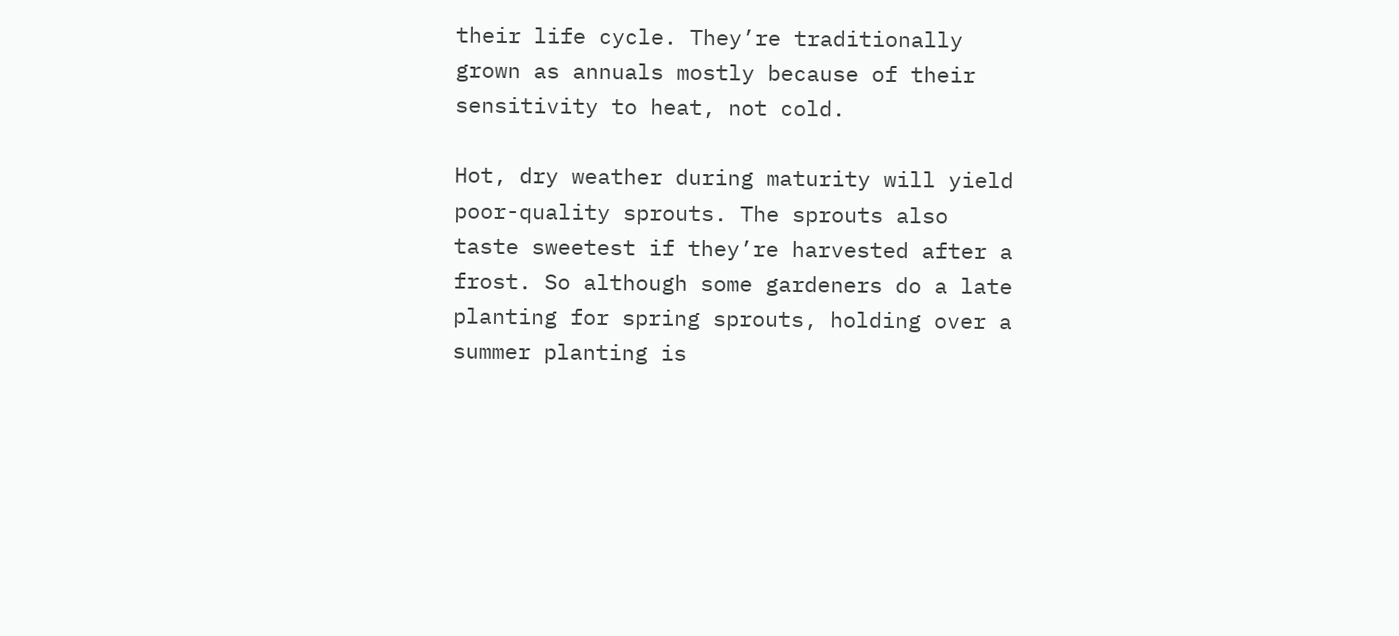their life cycle. They’re traditionally grown as annuals mostly because of their sensitivity to heat, not cold.

Hot, dry weather during maturity will yield poor-quality sprouts. The sprouts also taste sweetest if they’re harvested after a frost. So although some gardeners do a late planting for spring sprouts, holding over a summer planting is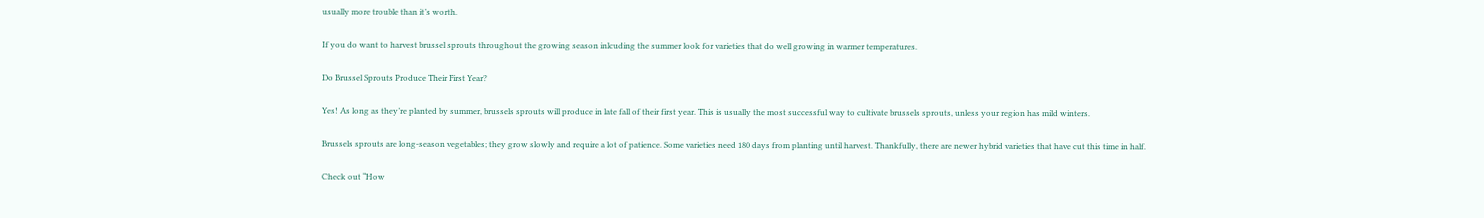usually more trouble than it’s worth.

If you do want to harvest brussel sprouts throughout the growing season inlcuding the summer look for varieties that do well growing in warmer temperatures.

Do Brussel Sprouts Produce Their First Year?

Yes! As long as they’re planted by summer, brussels sprouts will produce in late fall of their first year. This is usually the most successful way to cultivate brussels sprouts, unless your region has mild winters.

Brussels sprouts are long-season vegetables; they grow slowly and require a lot of patience. Some varieties need 180 days from planting until harvest. Thankfully, there are newer hybrid varieties that have cut this time in half.

Check out “How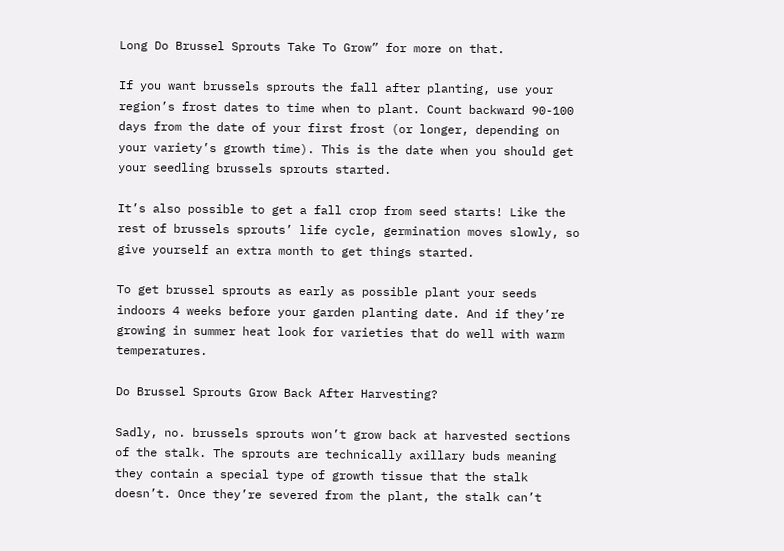Long Do Brussel Sprouts Take To Grow” for more on that.

If you want brussels sprouts the fall after planting, use your region’s frost dates to time when to plant. Count backward 90-100 days from the date of your first frost (or longer, depending on your variety’s growth time). This is the date when you should get your seedling brussels sprouts started.

It’s also possible to get a fall crop from seed starts! Like the rest of brussels sprouts’ life cycle, germination moves slowly, so give yourself an extra month to get things started.

To get brussel sprouts as early as possible plant your seeds indoors 4 weeks before your garden planting date. And if they’re growing in summer heat look for varieties that do well with warm temperatures.

Do Brussel Sprouts Grow Back After Harvesting?

Sadly, no. brussels sprouts won’t grow back at harvested sections of the stalk. The sprouts are technically axillary buds meaning they contain a special type of growth tissue that the stalk doesn’t. Once they’re severed from the plant, the stalk can’t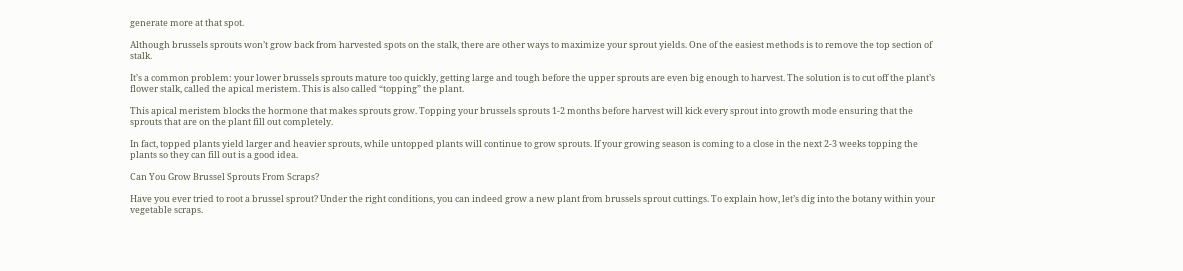generate more at that spot.

Although brussels sprouts won’t grow back from harvested spots on the stalk, there are other ways to maximize your sprout yields. One of the easiest methods is to remove the top section of stalk.

It’s a common problem: your lower brussels sprouts mature too quickly, getting large and tough before the upper sprouts are even big enough to harvest. The solution is to cut off the plant’s flower stalk, called the apical meristem. This is also called “topping” the plant.

This apical meristem blocks the hormone that makes sprouts grow. Topping your brussels sprouts 1-2 months before harvest will kick every sprout into growth mode ensuring that the sprouts that are on the plant fill out completely.

In fact, topped plants yield larger and heavier sprouts, while untopped plants will continue to grow sprouts. If your growing season is coming to a close in the next 2-3 weeks topping the plants so they can fill out is a good idea.

Can You Grow Brussel Sprouts From Scraps?

Have you ever tried to root a brussel sprout? Under the right conditions, you can indeed grow a new plant from brussels sprout cuttings. To explain how, let’s dig into the botany within your vegetable scraps.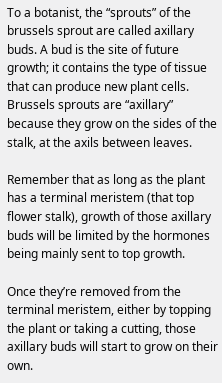To a botanist, the “sprouts” of the brussels sprout are called axillary buds. A bud is the site of future growth; it contains the type of tissue that can produce new plant cells. Brussels sprouts are “axillary” because they grow on the sides of the stalk, at the axils between leaves.

Remember that as long as the plant has a terminal meristem (that top flower stalk), growth of those axillary buds will be limited by the hormones being mainly sent to top growth.

Once they’re removed from the terminal meristem, either by topping the plant or taking a cutting, those axillary buds will start to grow on their own.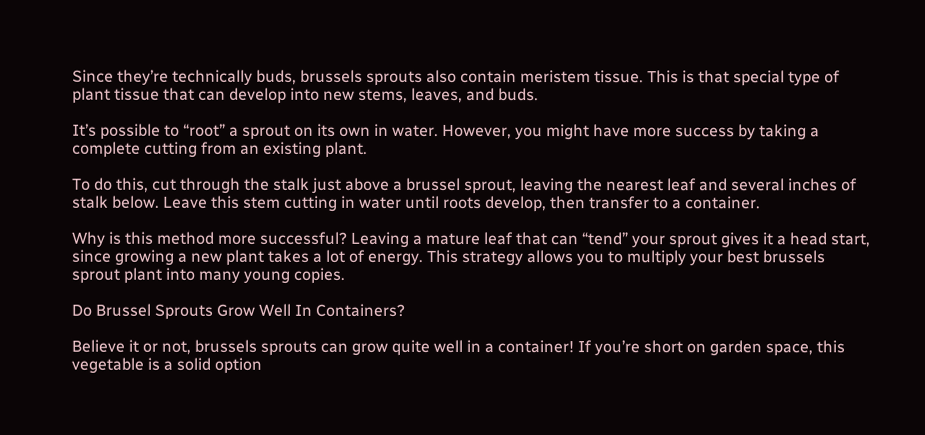Since they’re technically buds, brussels sprouts also contain meristem tissue. This is that special type of plant tissue that can develop into new stems, leaves, and buds.

It’s possible to “root” a sprout on its own in water. However, you might have more success by taking a complete cutting from an existing plant.

To do this, cut through the stalk just above a brussel sprout, leaving the nearest leaf and several inches of stalk below. Leave this stem cutting in water until roots develop, then transfer to a container.

Why is this method more successful? Leaving a mature leaf that can “tend” your sprout gives it a head start, since growing a new plant takes a lot of energy. This strategy allows you to multiply your best brussels sprout plant into many young copies.

Do Brussel Sprouts Grow Well In Containers?

Believe it or not, brussels sprouts can grow quite well in a container! If you’re short on garden space, this vegetable is a solid option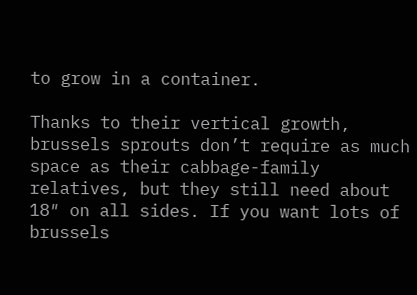to grow in a container.

Thanks to their vertical growth, brussels sprouts don’t require as much space as their cabbage-family relatives, but they still need about 18″ on all sides. If you want lots of brussels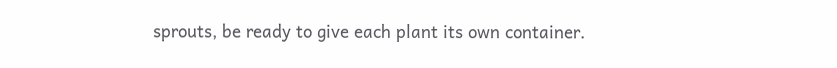sprouts, be ready to give each plant its own container.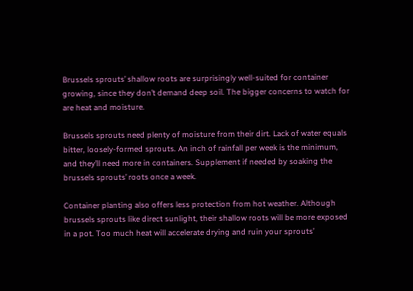Brussels sprouts’ shallow roots are surprisingly well-suited for container growing, since they don’t demand deep soil. The bigger concerns to watch for are heat and moisture.

Brussels sprouts need plenty of moisture from their dirt. Lack of water equals bitter, loosely-formed sprouts. An inch of rainfall per week is the minimum, and they’ll need more in containers. Supplement if needed by soaking the brussels sprouts’ roots once a week.

Container planting also offers less protection from hot weather. Although brussels sprouts like direct sunlight, their shallow roots will be more exposed in a pot. Too much heat will accelerate drying and ruin your sprouts’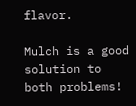flavor.

Mulch is a good solution to both problems!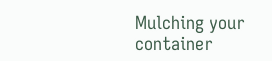Mulching your container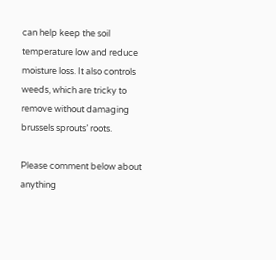can help keep the soil temperature low and reduce moisture loss. It also controls weeds, which are tricky to remove without damaging brussels sprouts’ roots.

Please comment below about anything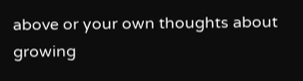above or your own thoughts about growing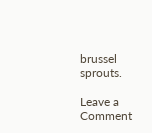brussel sprouts.

Leave a Comment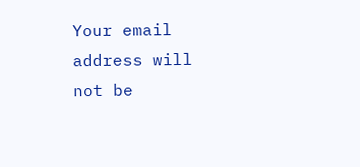Your email address will not be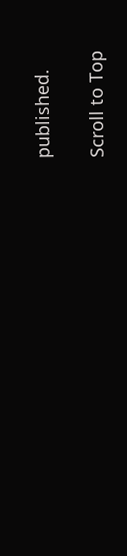published.

Scroll to Top